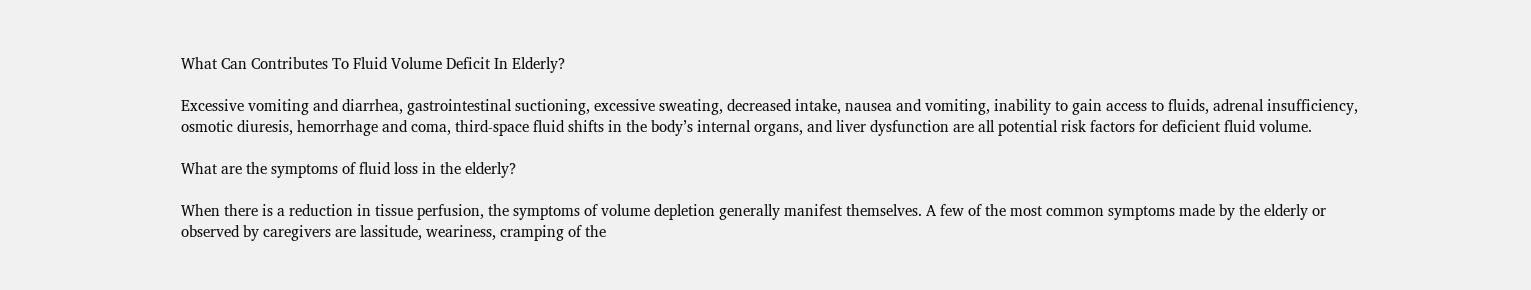What Can Contributes To Fluid Volume Deficit In Elderly?

Excessive vomiting and diarrhea, gastrointestinal suctioning, excessive sweating, decreased intake, nausea and vomiting, inability to gain access to fluids, adrenal insufficiency, osmotic diuresis, hemorrhage and coma, third-space fluid shifts in the body’s internal organs, and liver dysfunction are all potential risk factors for deficient fluid volume.

What are the symptoms of fluid loss in the elderly?

When there is a reduction in tissue perfusion, the symptoms of volume depletion generally manifest themselves. A few of the most common symptoms made by the elderly or observed by caregivers are lassitude, weariness, cramping of the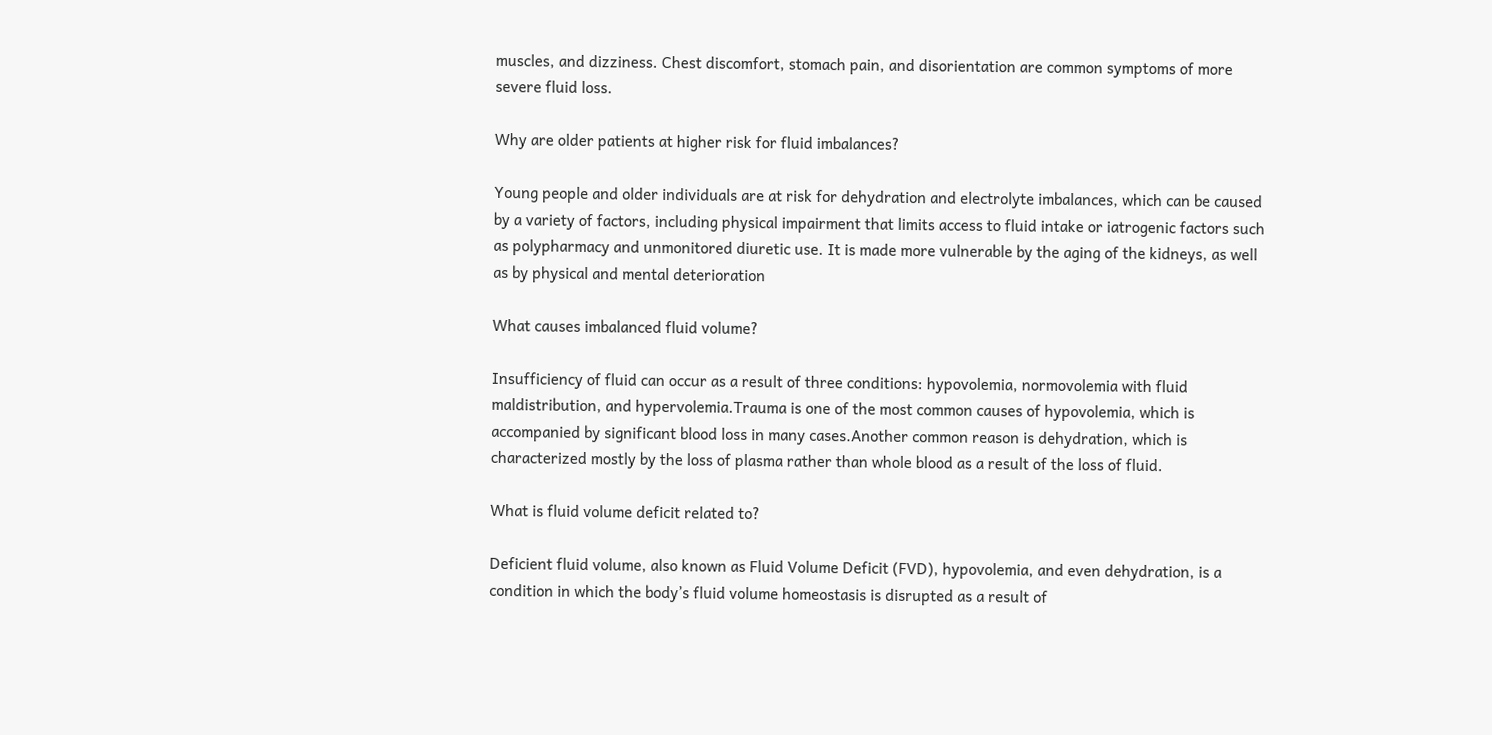muscles, and dizziness. Chest discomfort, stomach pain, and disorientation are common symptoms of more severe fluid loss.

Why are older patients at higher risk for fluid imbalances?

Young people and older individuals are at risk for dehydration and electrolyte imbalances, which can be caused by a variety of factors, including physical impairment that limits access to fluid intake or iatrogenic factors such as polypharmacy and unmonitored diuretic use. It is made more vulnerable by the aging of the kidneys, as well as by physical and mental deterioration

What causes imbalanced fluid volume?

Insufficiency of fluid can occur as a result of three conditions: hypovolemia, normovolemia with fluid maldistribution, and hypervolemia.Trauma is one of the most common causes of hypovolemia, which is accompanied by significant blood loss in many cases.Another common reason is dehydration, which is characterized mostly by the loss of plasma rather than whole blood as a result of the loss of fluid.

What is fluid volume deficit related to?

Deficient fluid volume, also known as Fluid Volume Deficit (FVD), hypovolemia, and even dehydration, is a condition in which the body’s fluid volume homeostasis is disrupted as a result of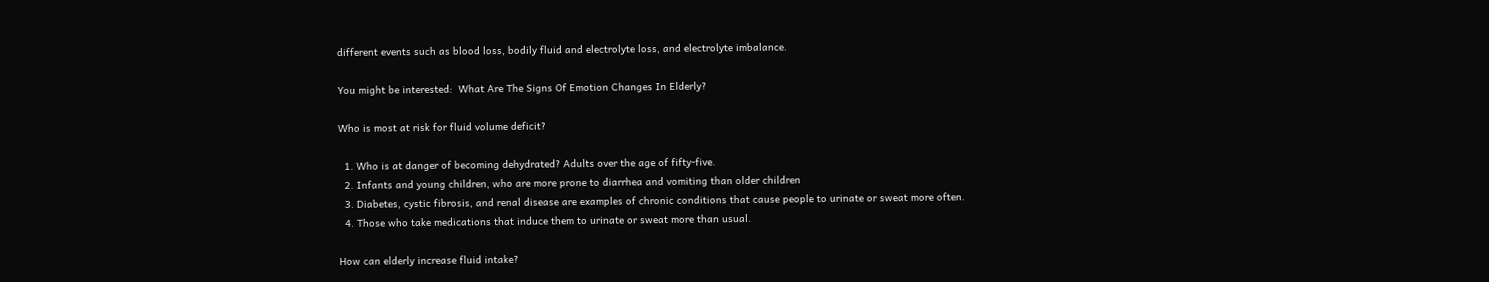different events such as blood loss, bodily fluid and electrolyte loss, and electrolyte imbalance.

You might be interested:  What Are The Signs Of Emotion Changes In Elderly?

Who is most at risk for fluid volume deficit?

  1. Who is at danger of becoming dehydrated? Adults over the age of fifty-five.
  2. Infants and young children, who are more prone to diarrhea and vomiting than older children
  3. Diabetes, cystic fibrosis, and renal disease are examples of chronic conditions that cause people to urinate or sweat more often.
  4. Those who take medications that induce them to urinate or sweat more than usual.

How can elderly increase fluid intake?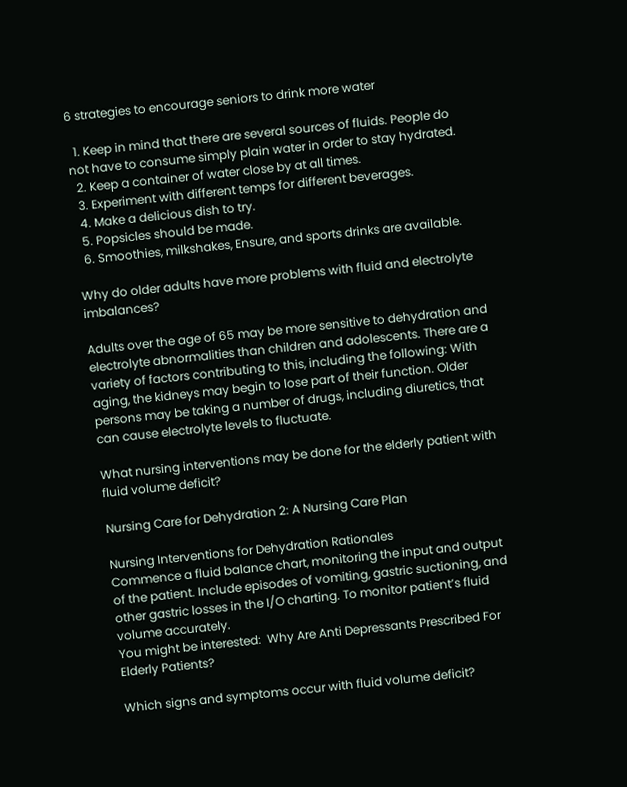6 strategies to encourage seniors to drink more water

  1. Keep in mind that there are several sources of fluids. People do not have to consume simply plain water in order to stay hydrated.
  2. Keep a container of water close by at all times.
  3. Experiment with different temps for different beverages.
  4. Make a delicious dish to try.
  5. Popsicles should be made.
  6. Smoothies, milkshakes, Ensure, and sports drinks are available.

Why do older adults have more problems with fluid and electrolyte imbalances?

Adults over the age of 65 may be more sensitive to dehydration and electrolyte abnormalities than children and adolescents. There are a variety of factors contributing to this, including the following: With aging, the kidneys may begin to lose part of their function. Older persons may be taking a number of drugs, including diuretics, that can cause electrolyte levels to fluctuate.

What nursing interventions may be done for the elderly patient with fluid volume deficit?

Nursing Care for Dehydration 2: A Nursing Care Plan

Nursing Interventions for Dehydration Rationales
Commence a fluid balance chart, monitoring the input and output of the patient. Include episodes of vomiting, gastric suctioning, and other gastric losses in the I/O charting. To monitor patient’s fluid volume accurately.
You might be interested:  Why Are Anti Depressants Prescribed For Elderly Patients?

Which signs and symptoms occur with fluid volume deficit?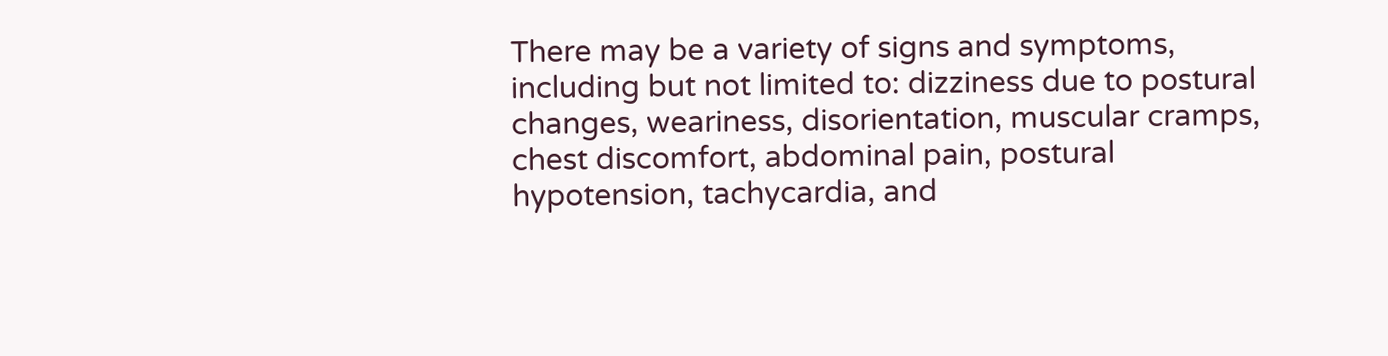There may be a variety of signs and symptoms, including but not limited to: dizziness due to postural changes, weariness, disorientation, muscular cramps, chest discomfort, abdominal pain, postural hypotension, tachycardia, and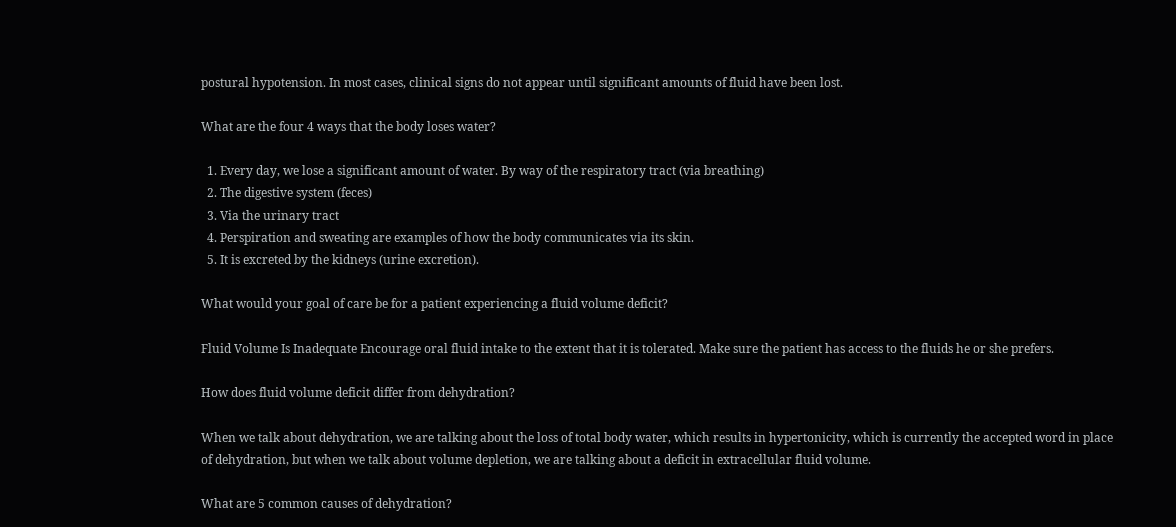postural hypotension. In most cases, clinical signs do not appear until significant amounts of fluid have been lost.

What are the four 4 ways that the body loses water?

  1. Every day, we lose a significant amount of water. By way of the respiratory tract (via breathing)
  2. The digestive system (feces)
  3. Via the urinary tract
  4. Perspiration and sweating are examples of how the body communicates via its skin.
  5. It is excreted by the kidneys (urine excretion).

What would your goal of care be for a patient experiencing a fluid volume deficit?

Fluid Volume Is Inadequate Encourage oral fluid intake to the extent that it is tolerated. Make sure the patient has access to the fluids he or she prefers.

How does fluid volume deficit differ from dehydration?

When we talk about dehydration, we are talking about the loss of total body water, which results in hypertonicity, which is currently the accepted word in place of dehydration, but when we talk about volume depletion, we are talking about a deficit in extracellular fluid volume.

What are 5 common causes of dehydration?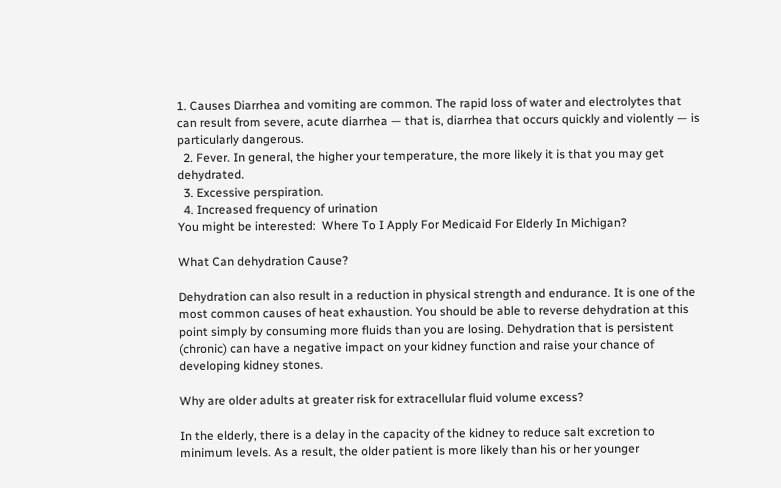1. Causes Diarrhea and vomiting are common. The rapid loss of water and electrolytes that can result from severe, acute diarrhea — that is, diarrhea that occurs quickly and violently — is particularly dangerous.
  2. Fever. In general, the higher your temperature, the more likely it is that you may get dehydrated.
  3. Excessive perspiration.
  4. Increased frequency of urination
You might be interested:  Where To I Apply For Medicaid For Elderly In Michigan?

What Can dehydration Cause?

Dehydration can also result in a reduction in physical strength and endurance. It is one of the most common causes of heat exhaustion. You should be able to reverse dehydration at this point simply by consuming more fluids than you are losing. Dehydration that is persistent (chronic) can have a negative impact on your kidney function and raise your chance of developing kidney stones.

Why are older adults at greater risk for extracellular fluid volume excess?

In the elderly, there is a delay in the capacity of the kidney to reduce salt excretion to minimum levels. As a result, the older patient is more likely than his or her younger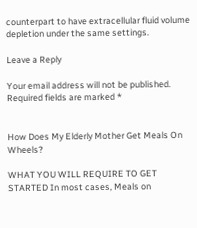counterpart to have extracellular fluid volume depletion under the same settings.

Leave a Reply

Your email address will not be published. Required fields are marked *


How Does My Elderly Mother Get Meals On Wheels?

WHAT YOU WILL REQUIRE TO GET STARTED In most cases, Meals on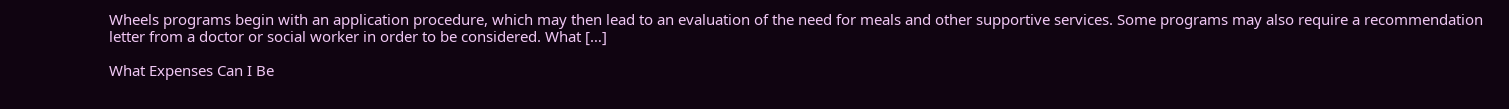Wheels programs begin with an application procedure, which may then lead to an evaluation of the need for meals and other supportive services. Some programs may also require a recommendation letter from a doctor or social worker in order to be considered. What […]

What Expenses Can I Be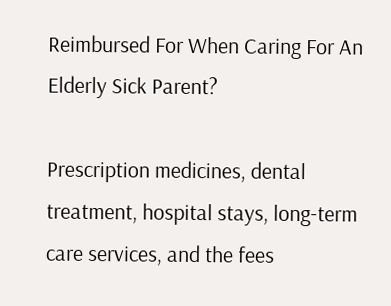Reimbursed For When Caring For An Elderly Sick Parent?

Prescription medicines, dental treatment, hospital stays, long-term care services, and the fees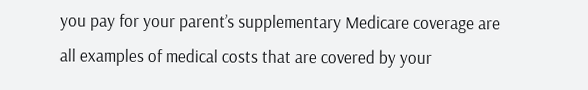you pay for your parent’s supplementary Medicare coverage are all examples of medical costs that are covered by your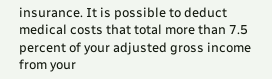insurance. It is possible to deduct medical costs that total more than 7.5 percent of your adjusted gross income from your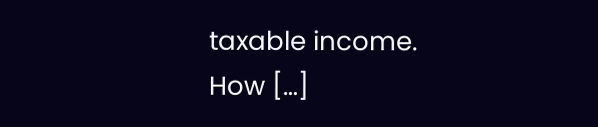taxable income. How […]